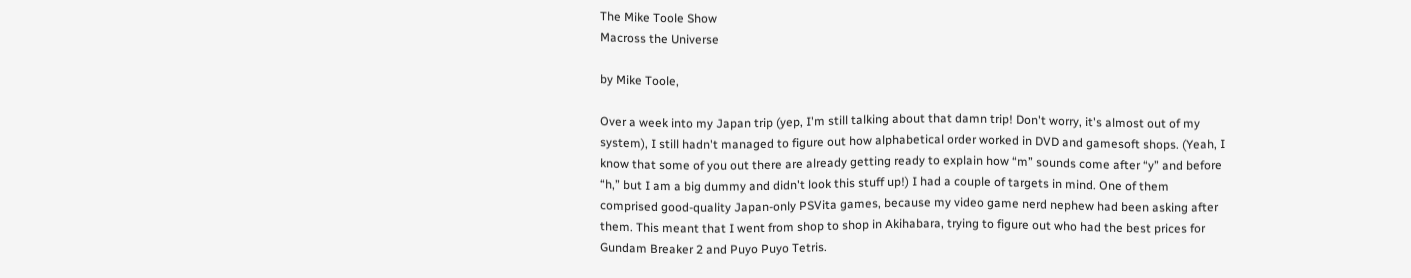The Mike Toole Show
Macross the Universe

by Mike Toole,

Over a week into my Japan trip (yep, I'm still talking about that damn trip! Don't worry, it's almost out of my system), I still hadn't managed to figure out how alphabetical order worked in DVD and gamesoft shops. (Yeah, I know that some of you out there are already getting ready to explain how “m” sounds come after “y” and before “h,” but I am a big dummy and didn't look this stuff up!) I had a couple of targets in mind. One of them comprised good-quality Japan-only PSVita games, because my video game nerd nephew had been asking after them. This meant that I went from shop to shop in Akihabara, trying to figure out who had the best prices for Gundam Breaker 2 and Puyo Puyo Tetris.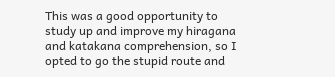This was a good opportunity to study up and improve my hiragana and katakana comprehension, so I opted to go the stupid route and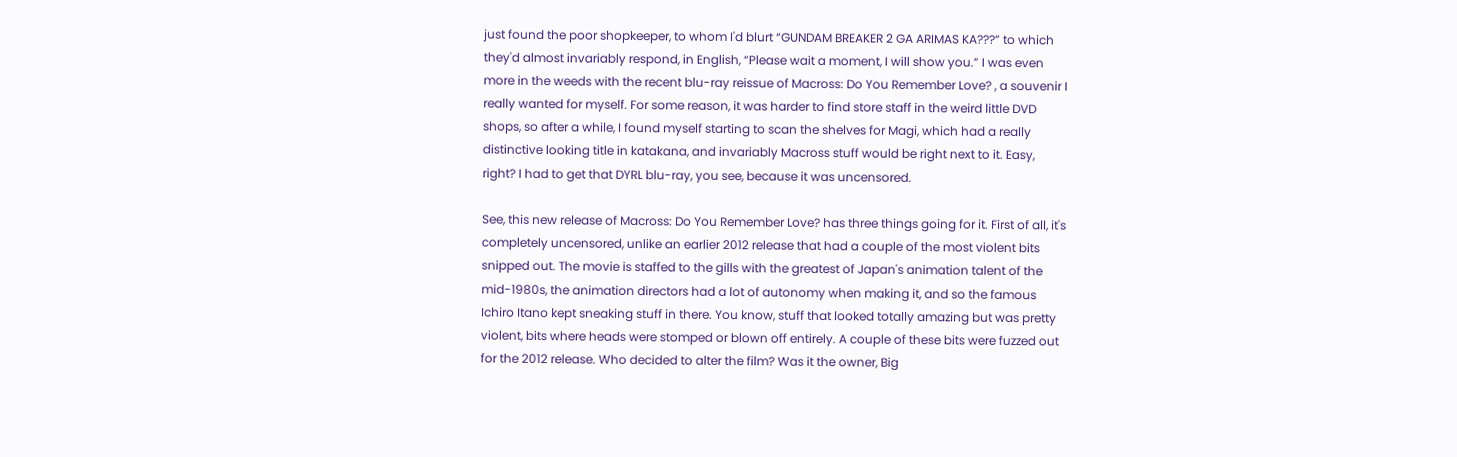just found the poor shopkeeper, to whom I'd blurt “GUNDAM BREAKER 2 GA ARIMAS KA???” to which they'd almost invariably respond, in English, “Please wait a moment, I will show you.” I was even more in the weeds with the recent blu-ray reissue of Macross: Do You Remember Love? , a souvenir I really wanted for myself. For some reason, it was harder to find store staff in the weird little DVD shops, so after a while, I found myself starting to scan the shelves for Magi, which had a really distinctive looking title in katakana, and invariably Macross stuff would be right next to it. Easy, right? I had to get that DYRL blu-ray, you see, because it was uncensored.

See, this new release of Macross: Do You Remember Love? has three things going for it. First of all, it's completely uncensored, unlike an earlier 2012 release that had a couple of the most violent bits snipped out. The movie is staffed to the gills with the greatest of Japan's animation talent of the mid-1980s, the animation directors had a lot of autonomy when making it, and so the famous Ichiro Itano kept sneaking stuff in there. You know, stuff that looked totally amazing but was pretty violent, bits where heads were stomped or blown off entirely. A couple of these bits were fuzzed out for the 2012 release. Who decided to alter the film? Was it the owner, Big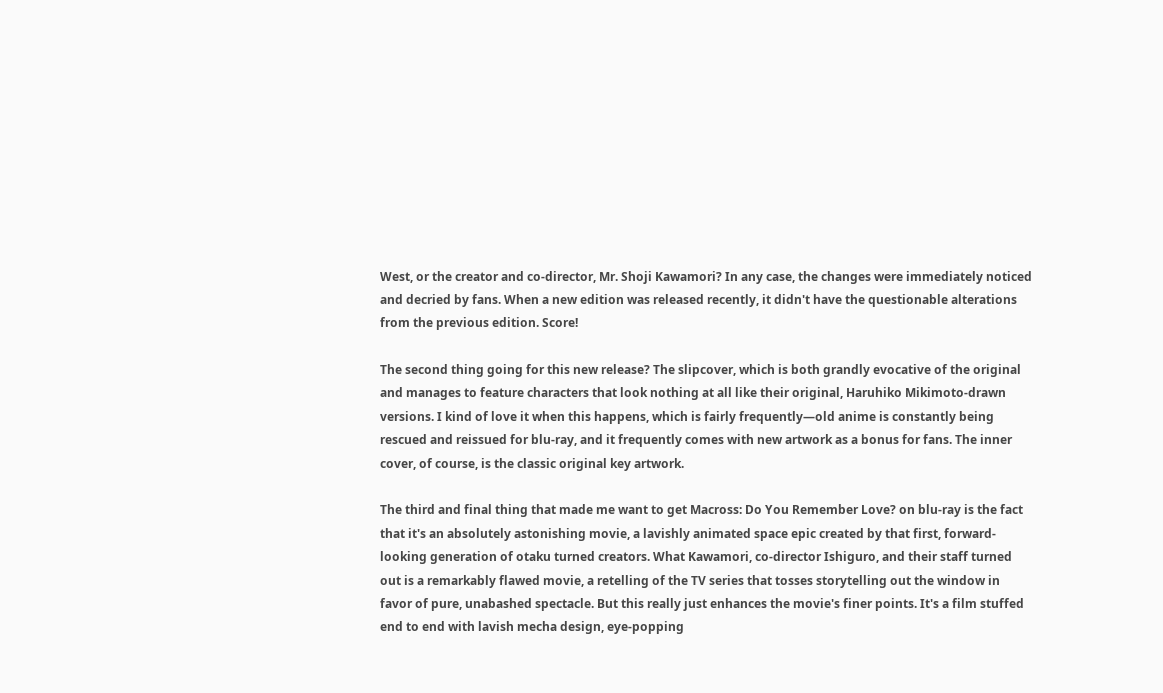West, or the creator and co-director, Mr. Shoji Kawamori? In any case, the changes were immediately noticed and decried by fans. When a new edition was released recently, it didn't have the questionable alterations from the previous edition. Score!

The second thing going for this new release? The slipcover, which is both grandly evocative of the original and manages to feature characters that look nothing at all like their original, Haruhiko Mikimoto-drawn versions. I kind of love it when this happens, which is fairly frequently—old anime is constantly being rescued and reissued for blu-ray, and it frequently comes with new artwork as a bonus for fans. The inner cover, of course, is the classic original key artwork.

The third and final thing that made me want to get Macross: Do You Remember Love? on blu-ray is the fact that it's an absolutely astonishing movie, a lavishly animated space epic created by that first, forward-looking generation of otaku turned creators. What Kawamori, co-director Ishiguro, and their staff turned out is a remarkably flawed movie, a retelling of the TV series that tosses storytelling out the window in favor of pure, unabashed spectacle. But this really just enhances the movie's finer points. It's a film stuffed end to end with lavish mecha design, eye-popping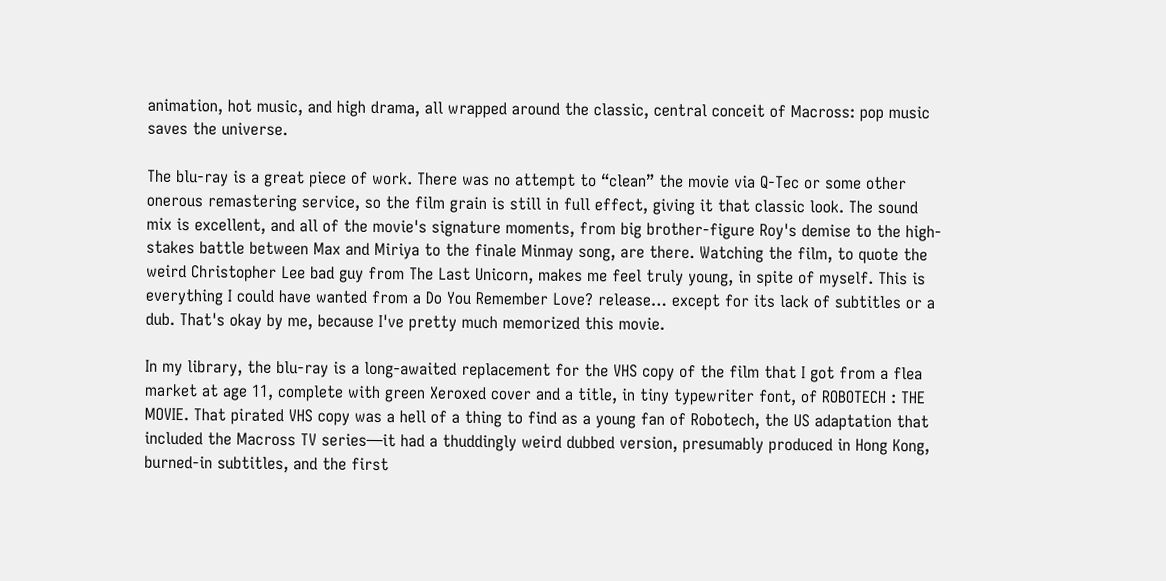animation, hot music, and high drama, all wrapped around the classic, central conceit of Macross: pop music saves the universe.

The blu-ray is a great piece of work. There was no attempt to “clean” the movie via Q-Tec or some other onerous remastering service, so the film grain is still in full effect, giving it that classic look. The sound mix is excellent, and all of the movie's signature moments, from big brother-figure Roy's demise to the high-stakes battle between Max and Miriya to the finale Minmay song, are there. Watching the film, to quote the weird Christopher Lee bad guy from The Last Unicorn, makes me feel truly young, in spite of myself. This is everything I could have wanted from a Do You Remember Love? release… except for its lack of subtitles or a dub. That's okay by me, because I've pretty much memorized this movie.

In my library, the blu-ray is a long-awaited replacement for the VHS copy of the film that I got from a flea market at age 11, complete with green Xeroxed cover and a title, in tiny typewriter font, of ROBOTECH : THE MOVIE. That pirated VHS copy was a hell of a thing to find as a young fan of Robotech, the US adaptation that included the Macross TV series—it had a thuddingly weird dubbed version, presumably produced in Hong Kong, burned-in subtitles, and the first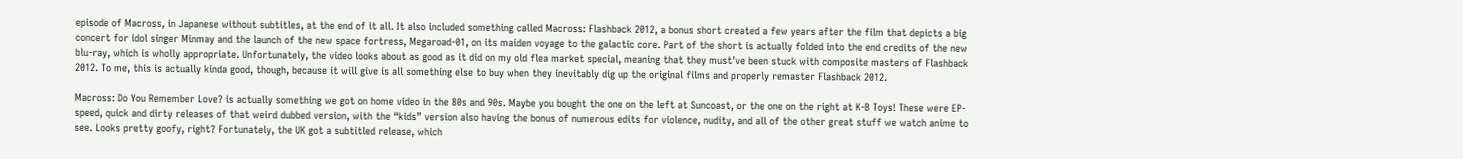episode of Macross, in Japanese without subtitles, at the end of it all. It also included something called Macross: Flashback 2012, a bonus short created a few years after the film that depicts a big concert for idol singer Minmay and the launch of the new space fortress, Megaroad-01, on its maiden voyage to the galactic core. Part of the short is actually folded into the end credits of the new blu-ray, which is wholly appropriate. Unfortunately, the video looks about as good as it did on my old flea market special, meaning that they must've been stuck with composite masters of Flashback 2012. To me, this is actually kinda good, though, because it will give is all something else to buy when they inevitably dig up the original films and properly remaster Flashback 2012.

Macross: Do You Remember Love? is actually something we got on home video in the 80s and 90s. Maybe you bought the one on the left at Suncoast, or the one on the right at K-B Toys! These were EP-speed, quick and dirty releases of that weird dubbed version, with the “kids” version also having the bonus of numerous edits for violence, nudity, and all of the other great stuff we watch anime to see. Looks pretty goofy, right? Fortunately, the UK got a subtitled release, which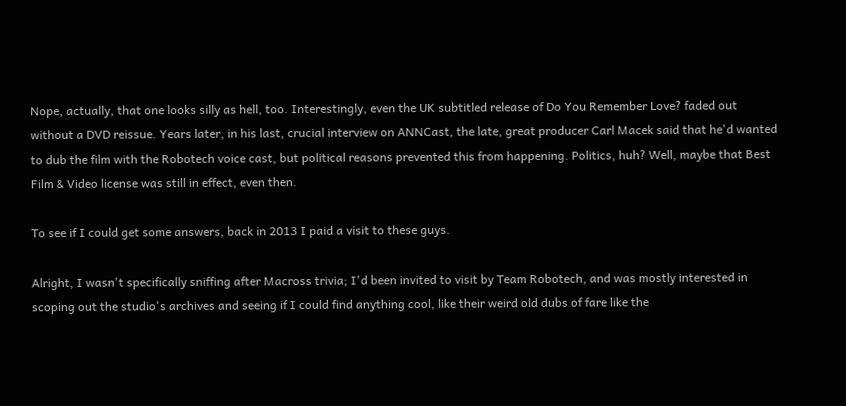Nope, actually, that one looks silly as hell, too. Interestingly, even the UK subtitled release of Do You Remember Love? faded out without a DVD reissue. Years later, in his last, crucial interview on ANNCast, the late, great producer Carl Macek said that he'd wanted to dub the film with the Robotech voice cast, but political reasons prevented this from happening. Politics, huh? Well, maybe that Best Film & Video license was still in effect, even then.

To see if I could get some answers, back in 2013 I paid a visit to these guys.

Alright, I wasn't specifically sniffing after Macross trivia; I'd been invited to visit by Team Robotech, and was mostly interested in scoping out the studio's archives and seeing if I could find anything cool, like their weird old dubs of fare like the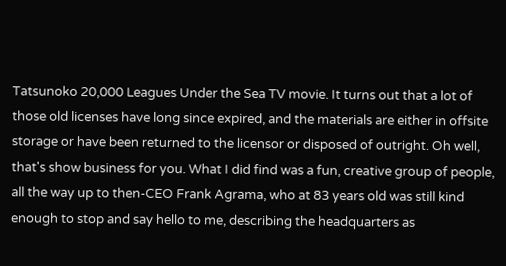Tatsunoko 20,000 Leagues Under the Sea TV movie. It turns out that a lot of those old licenses have long since expired, and the materials are either in offsite storage or have been returned to the licensor or disposed of outright. Oh well, that's show business for you. What I did find was a fun, creative group of people, all the way up to then-CEO Frank Agrama, who at 83 years old was still kind enough to stop and say hello to me, describing the headquarters as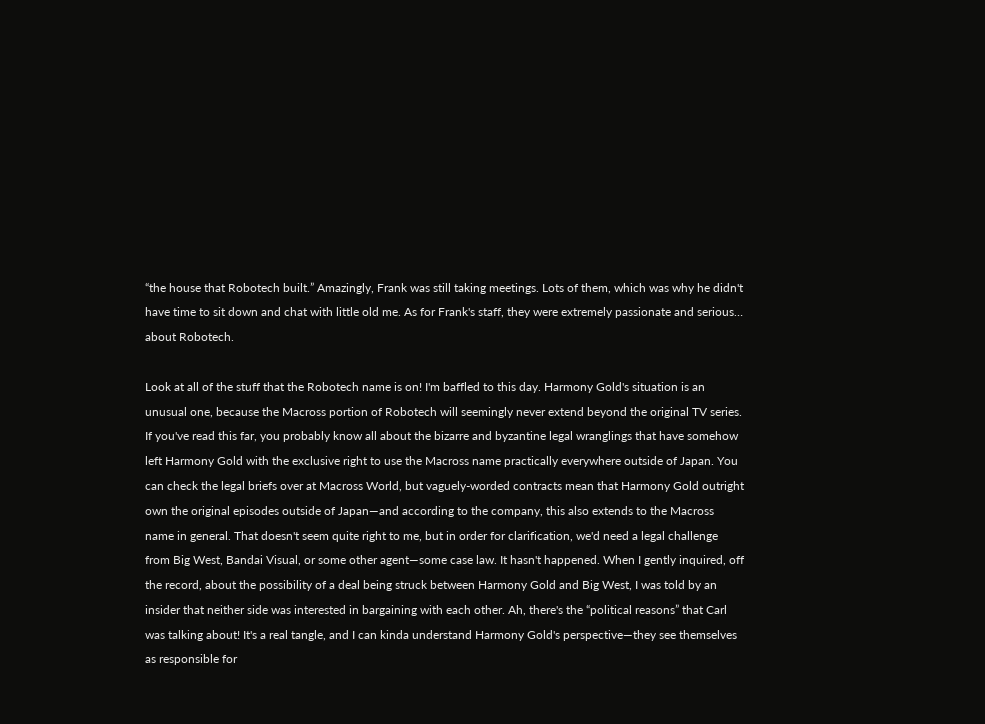“the house that Robotech built.” Amazingly, Frank was still taking meetings. Lots of them, which was why he didn't have time to sit down and chat with little old me. As for Frank's staff, they were extremely passionate and serious… about Robotech.

Look at all of the stuff that the Robotech name is on! I'm baffled to this day. Harmony Gold's situation is an unusual one, because the Macross portion of Robotech will seemingly never extend beyond the original TV series. If you've read this far, you probably know all about the bizarre and byzantine legal wranglings that have somehow left Harmony Gold with the exclusive right to use the Macross name practically everywhere outside of Japan. You can check the legal briefs over at Macross World, but vaguely-worded contracts mean that Harmony Gold outright own the original episodes outside of Japan—and according to the company, this also extends to the Macross name in general. That doesn't seem quite right to me, but in order for clarification, we'd need a legal challenge from Big West, Bandai Visual, or some other agent—some case law. It hasn't happened. When I gently inquired, off the record, about the possibility of a deal being struck between Harmony Gold and Big West, I was told by an insider that neither side was interested in bargaining with each other. Ah, there's the “political reasons” that Carl was talking about! It's a real tangle, and I can kinda understand Harmony Gold's perspective—they see themselves as responsible for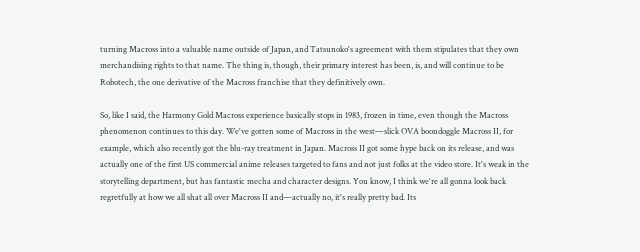turning Macross into a valuable name outside of Japan, and Tatsunoko's agreement with them stipulates that they own merchandising rights to that name. The thing is, though, their primary interest has been, is, and will continue to be Robotech, the one derivative of the Macross franchise that they definitively own.

So, like I said, the Harmony Gold Macross experience basically stops in 1983, frozen in time, even though the Macross phenomenon continues to this day. We've gotten some of Macross in the west—slick OVA boondoggle Macross II, for example, which also recently got the blu-ray treatment in Japan. Macross II got some hype back on its release, and was actually one of the first US commercial anime releases targeted to fans and not just folks at the video store. It's weak in the storytelling department, but has fantastic mecha and character designs. You know, I think we're all gonna look back regretfully at how we all shat all over Macross II and—actually no, it's really pretty bad. Its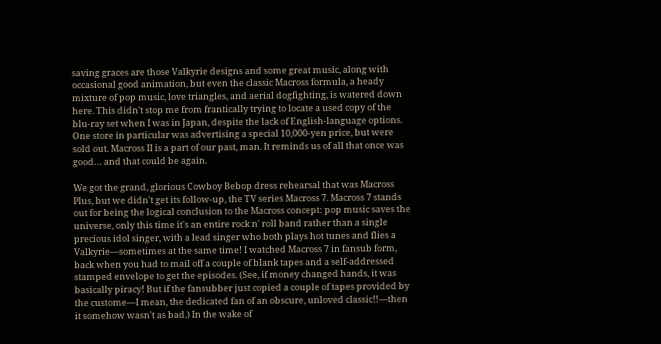saving graces are those Valkyrie designs and some great music, along with occasional good animation, but even the classic Macross formula, a heady mixture of pop music, love triangles, and aerial dogfighting, is watered down here. This didn't stop me from frantically trying to locate a used copy of the blu-ray set when I was in Japan, despite the lack of English-language options. One store in particular was advertising a special 10,000-yen price, but were sold out. Macross II is a part of our past, man. It reminds us of all that once was good… and that could be again.

We got the grand, glorious Cowboy Bebop dress rehearsal that was Macross Plus, but we didn't get its follow-up, the TV series Macross 7. Macross 7 stands out for being the logical conclusion to the Macross concept: pop music saves the universe, only this time it's an entire rock n' roll band rather than a single precious idol singer, with a lead singer who both plays hot tunes and flies a Valkyrie—sometimes at the same time! I watched Macross 7 in fansub form, back when you had to mail off a couple of blank tapes and a self-addressed stamped envelope to get the episodes. (See, if money changed hands, it was basically piracy! But if the fansubber just copied a couple of tapes provided by the custome—I mean, the dedicated fan of an obscure, unloved classic!!—then it somehow wasn't as bad.) In the wake of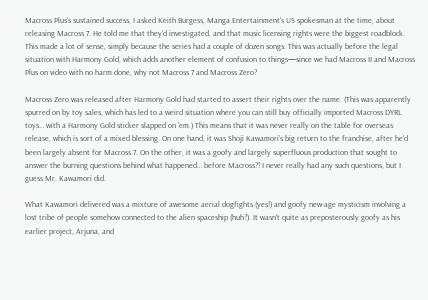Macross Plus's sustained success, I asked Keith Burgess, Manga Entertainment's US spokesman at the time, about releasing Macross 7. He told me that they'd investigated, and that music licensing rights were the biggest roadblock. This made a lot of sense, simply because the series had a couple of dozen songs. This was actually before the legal situation with Harmony Gold, which adds another element of confusion to things—since we had Macross II and Macross Plus on video with no harm done, why not Macross 7 and Macross Zero?

Macross Zero was released after Harmony Gold had started to assert their rights over the name. (This was apparently spurred on by toy sales, which has led to a weird situation where you can still buy officially imported Macross DYRL toys… with a Harmony Gold sticker slapped on 'em.) This means that it was never really on the table for overseas release, which is sort of a mixed blessing. On one hand, it was Shoji Kawamori's big return to the franchise, after he'd been largely absent for Macross 7. On the other, it was a goofy and largely superfluous production that sought to answer the burning questions behind what happened… before Macross?! I never really had any such questions, but I guess Mr. Kawamori did.

What Kawamori delivered was a mixture of awesome aerial dogfights (yes!) and goofy new-age mysticism involving a lost tribe of people somehow connected to the alien spaceship (huh?). It wasn't quite as preposterously goofy as his earlier project, Arjuna, and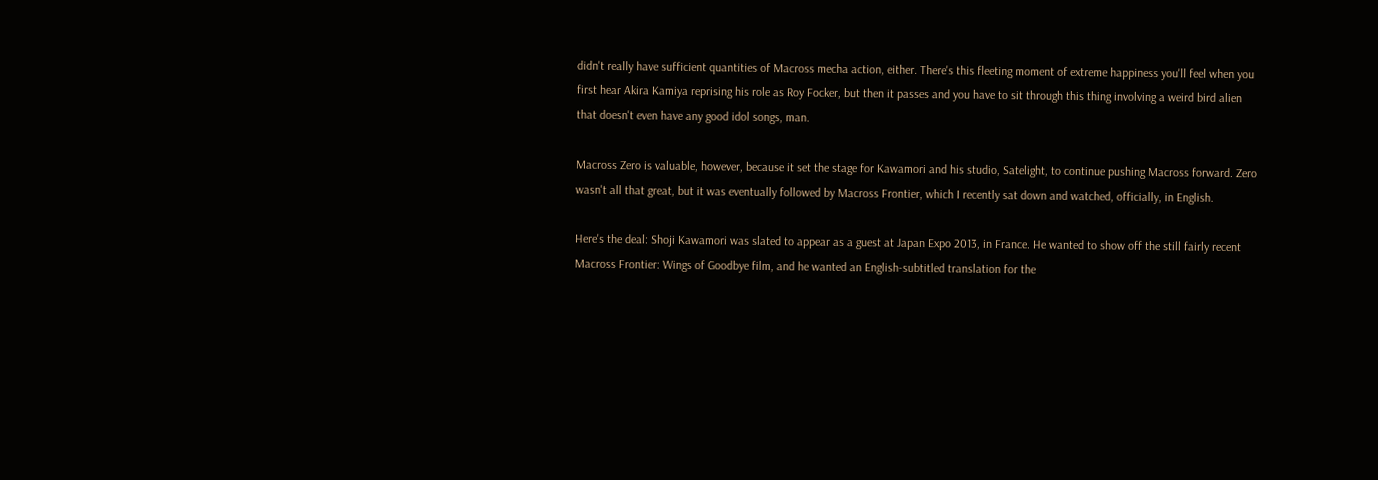didn't really have sufficient quantities of Macross mecha action, either. There's this fleeting moment of extreme happiness you'll feel when you first hear Akira Kamiya reprising his role as Roy Focker, but then it passes and you have to sit through this thing involving a weird bird alien that doesn't even have any good idol songs, man.

Macross Zero is valuable, however, because it set the stage for Kawamori and his studio, Satelight, to continue pushing Macross forward. Zero wasn't all that great, but it was eventually followed by Macross Frontier, which I recently sat down and watched, officially, in English.

Here's the deal: Shoji Kawamori was slated to appear as a guest at Japan Expo 2013, in France. He wanted to show off the still fairly recent Macross Frontier: Wings of Goodbye film, and he wanted an English-subtitled translation for the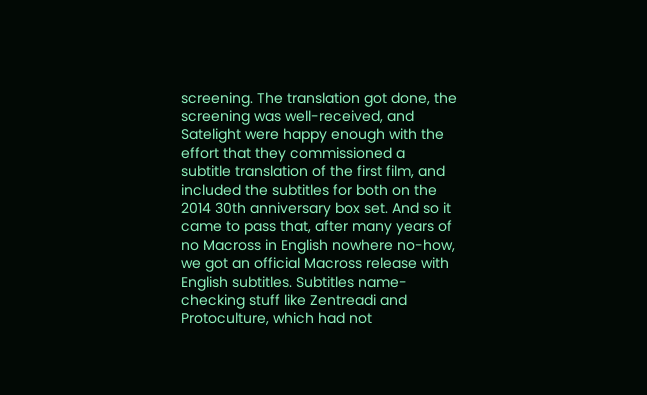screening. The translation got done, the screening was well-received, and Satelight were happy enough with the effort that they commissioned a subtitle translation of the first film, and included the subtitles for both on the 2014 30th anniversary box set. And so it came to pass that, after many years of no Macross in English nowhere no-how, we got an official Macross release with English subtitles. Subtitles name-checking stuff like Zentreadi and Protoculture, which had not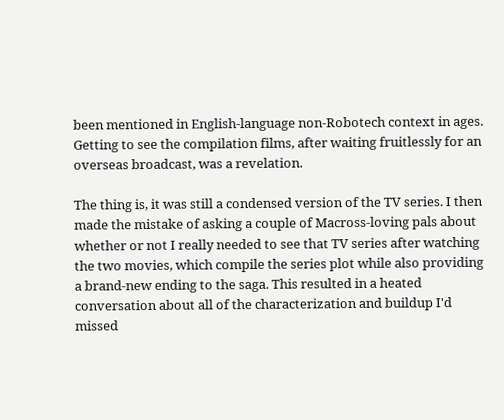been mentioned in English-language non-Robotech context in ages. Getting to see the compilation films, after waiting fruitlessly for an overseas broadcast, was a revelation.

The thing is, it was still a condensed version of the TV series. I then made the mistake of asking a couple of Macross-loving pals about whether or not I really needed to see that TV series after watching the two movies, which compile the series plot while also providing a brand-new ending to the saga. This resulted in a heated conversation about all of the characterization and buildup I'd missed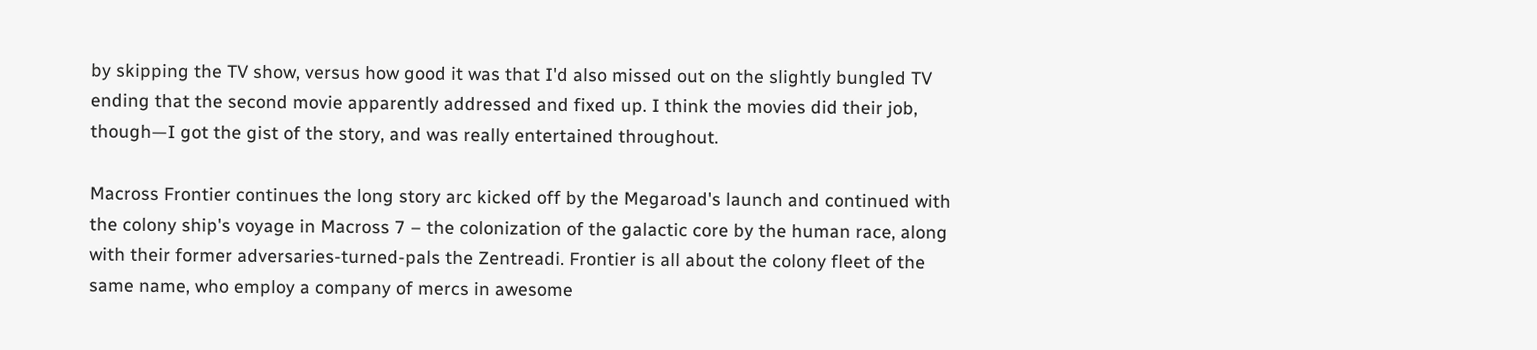by skipping the TV show, versus how good it was that I'd also missed out on the slightly bungled TV ending that the second movie apparently addressed and fixed up. I think the movies did their job, though—I got the gist of the story, and was really entertained throughout.

Macross Frontier continues the long story arc kicked off by the Megaroad's launch and continued with the colony ship's voyage in Macross 7 – the colonization of the galactic core by the human race, along with their former adversaries-turned-pals the Zentreadi. Frontier is all about the colony fleet of the same name, who employ a company of mercs in awesome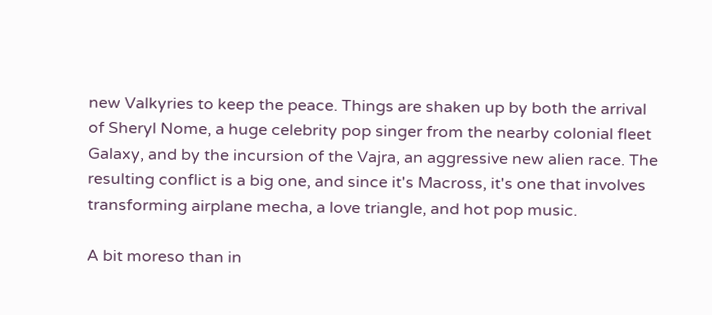new Valkyries to keep the peace. Things are shaken up by both the arrival of Sheryl Nome, a huge celebrity pop singer from the nearby colonial fleet Galaxy, and by the incursion of the Vajra, an aggressive new alien race. The resulting conflict is a big one, and since it's Macross, it's one that involves transforming airplane mecha, a love triangle, and hot pop music.

A bit moreso than in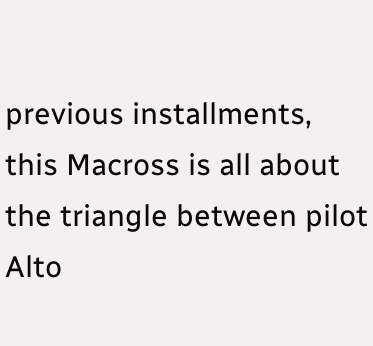previous installments, this Macross is all about the triangle between pilot Alto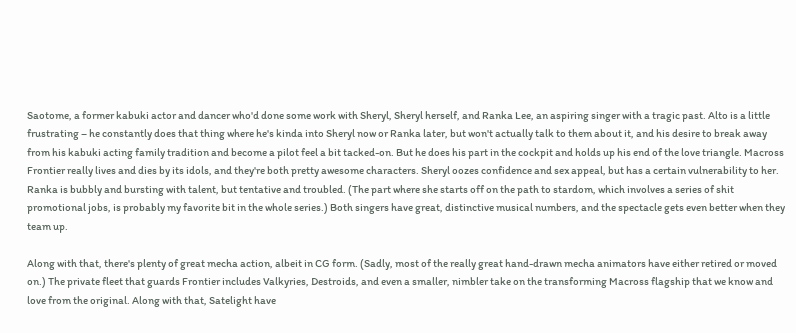Saotome, a former kabuki actor and dancer who'd done some work with Sheryl, Sheryl herself, and Ranka Lee, an aspiring singer with a tragic past. Alto is a little frustrating – he constantly does that thing where he's kinda into Sheryl now or Ranka later, but won't actually talk to them about it, and his desire to break away from his kabuki acting family tradition and become a pilot feel a bit tacked-on. But he does his part in the cockpit and holds up his end of the love triangle. Macross Frontier really lives and dies by its idols, and they're both pretty awesome characters. Sheryl oozes confidence and sex appeal, but has a certain vulnerability to her. Ranka is bubbly and bursting with talent, but tentative and troubled. (The part where she starts off on the path to stardom, which involves a series of shit promotional jobs, is probably my favorite bit in the whole series.) Both singers have great, distinctive musical numbers, and the spectacle gets even better when they team up.

Along with that, there's plenty of great mecha action, albeit in CG form. (Sadly, most of the really great hand-drawn mecha animators have either retired or moved on.) The private fleet that guards Frontier includes Valkyries, Destroids, and even a smaller, nimbler take on the transforming Macross flagship that we know and love from the original. Along with that, Satelight have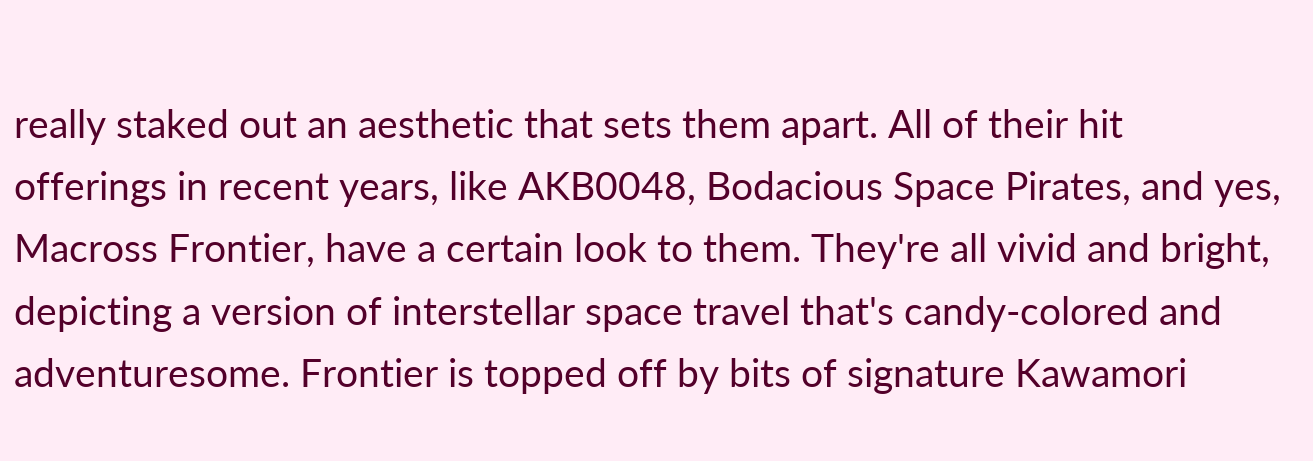really staked out an aesthetic that sets them apart. All of their hit offerings in recent years, like AKB0048, Bodacious Space Pirates, and yes, Macross Frontier, have a certain look to them. They're all vivid and bright, depicting a version of interstellar space travel that's candy-colored and adventuresome. Frontier is topped off by bits of signature Kawamori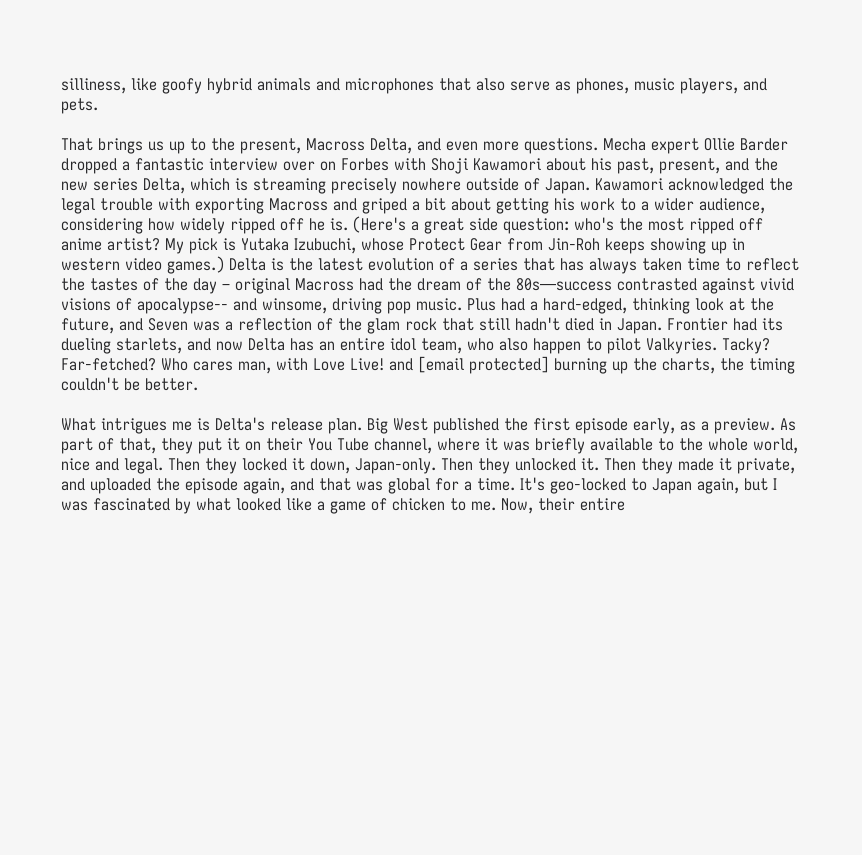silliness, like goofy hybrid animals and microphones that also serve as phones, music players, and pets.

That brings us up to the present, Macross Delta, and even more questions. Mecha expert Ollie Barder dropped a fantastic interview over on Forbes with Shoji Kawamori about his past, present, and the new series Delta, which is streaming precisely nowhere outside of Japan. Kawamori acknowledged the legal trouble with exporting Macross and griped a bit about getting his work to a wider audience, considering how widely ripped off he is. (Here's a great side question: who's the most ripped off anime artist? My pick is Yutaka Izubuchi, whose Protect Gear from Jin-Roh keeps showing up in western video games.) Delta is the latest evolution of a series that has always taken time to reflect the tastes of the day – original Macross had the dream of the 80s—success contrasted against vivid visions of apocalypse-- and winsome, driving pop music. Plus had a hard-edged, thinking look at the future, and Seven was a reflection of the glam rock that still hadn't died in Japan. Frontier had its dueling starlets, and now Delta has an entire idol team, who also happen to pilot Valkyries. Tacky? Far-fetched? Who cares man, with Love Live! and [email protected] burning up the charts, the timing couldn't be better.

What intrigues me is Delta's release plan. Big West published the first episode early, as a preview. As part of that, they put it on their You Tube channel, where it was briefly available to the whole world, nice and legal. Then they locked it down, Japan-only. Then they unlocked it. Then they made it private, and uploaded the episode again, and that was global for a time. It's geo-locked to Japan again, but I was fascinated by what looked like a game of chicken to me. Now, their entire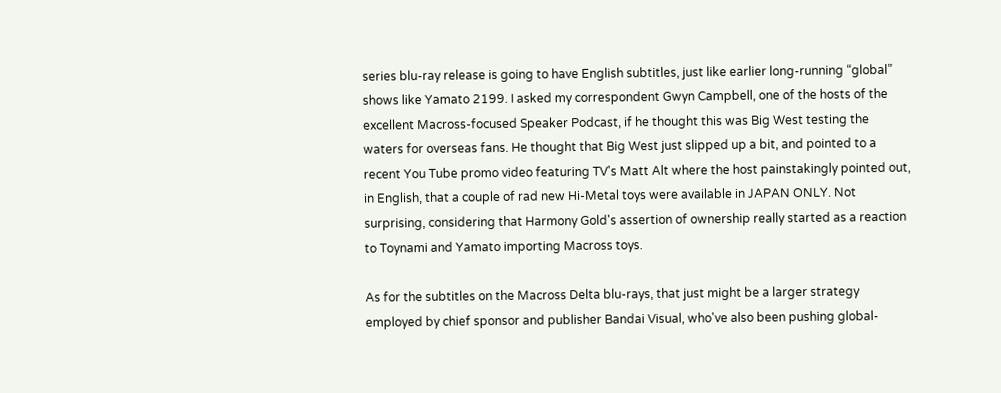series blu-ray release is going to have English subtitles, just like earlier long-running “global” shows like Yamato 2199. I asked my correspondent Gwyn Campbell, one of the hosts of the excellent Macross-focused Speaker Podcast, if he thought this was Big West testing the waters for overseas fans. He thought that Big West just slipped up a bit, and pointed to a recent You Tube promo video featuring TV's Matt Alt where the host painstakingly pointed out, in English, that a couple of rad new Hi-Metal toys were available in JAPAN ONLY. Not surprising, considering that Harmony Gold's assertion of ownership really started as a reaction to Toynami and Yamato importing Macross toys.

As for the subtitles on the Macross Delta blu-rays, that just might be a larger strategy employed by chief sponsor and publisher Bandai Visual, who've also been pushing global-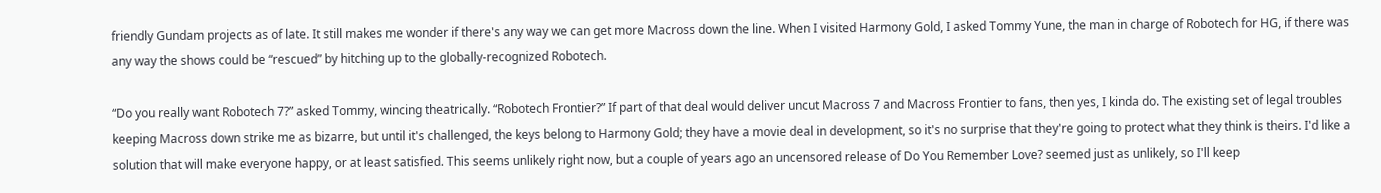friendly Gundam projects as of late. It still makes me wonder if there's any way we can get more Macross down the line. When I visited Harmony Gold, I asked Tommy Yune, the man in charge of Robotech for HG, if there was any way the shows could be “rescued” by hitching up to the globally-recognized Robotech.

“Do you really want Robotech 7?” asked Tommy, wincing theatrically. “Robotech Frontier?” If part of that deal would deliver uncut Macross 7 and Macross Frontier to fans, then yes, I kinda do. The existing set of legal troubles keeping Macross down strike me as bizarre, but until it's challenged, the keys belong to Harmony Gold; they have a movie deal in development, so it's no surprise that they're going to protect what they think is theirs. I'd like a solution that will make everyone happy, or at least satisfied. This seems unlikely right now, but a couple of years ago an uncensored release of Do You Remember Love? seemed just as unlikely, so I'll keep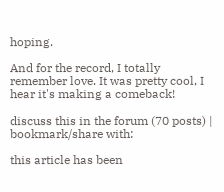hoping.

And for the record, I totally remember love. It was pretty cool, I hear it's making a comeback!

discuss this in the forum (70 posts) |
bookmark/share with:

this article has been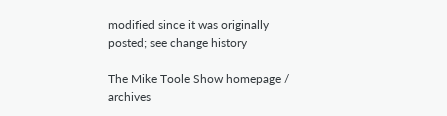modified since it was originally posted; see change history

The Mike Toole Show homepage / archives